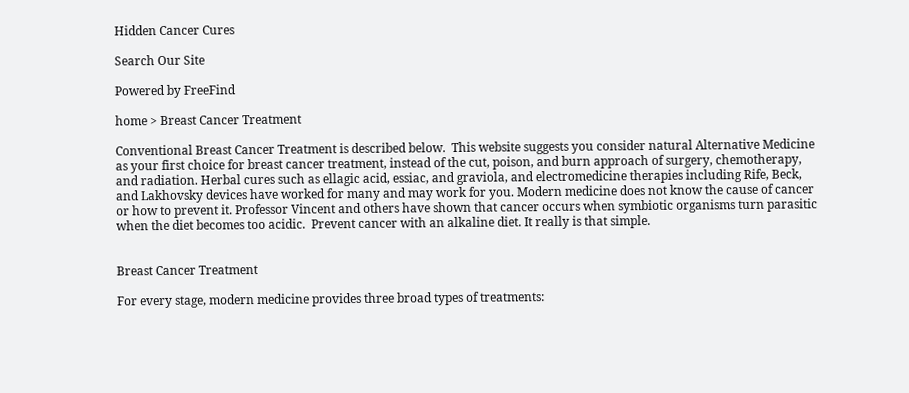Hidden Cancer Cures

Search Our Site

Powered by FreeFind

home > Breast Cancer Treatment

Conventional Breast Cancer Treatment is described below.  This website suggests you consider natural Alternative Medicine as your first choice for breast cancer treatment, instead of the cut, poison, and burn approach of surgery, chemotherapy, and radiation. Herbal cures such as ellagic acid, essiac, and graviola, and electromedicine therapies including Rife, Beck, and Lakhovsky devices have worked for many and may work for you. Modern medicine does not know the cause of cancer or how to prevent it. Professor Vincent and others have shown that cancer occurs when symbiotic organisms turn parasitic when the diet becomes too acidic.  Prevent cancer with an alkaline diet. It really is that simple.


Breast Cancer Treatment

For every stage, modern medicine provides three broad types of treatments: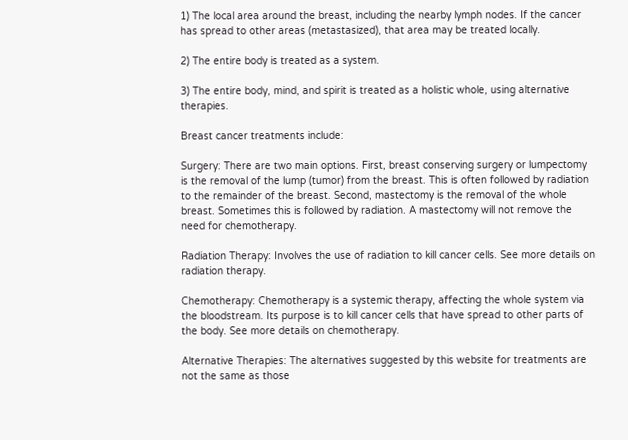1) The local area around the breast, including the nearby lymph nodes. If the cancer has spread to other areas (metastasized), that area may be treated locally.

2) The entire body is treated as a system.

3) The entire body, mind, and spirit is treated as a holistic whole, using alternative therapies.

Breast cancer treatments include:

Surgery: There are two main options. First, breast conserving surgery or lumpectomy is the removal of the lump (tumor) from the breast. This is often followed by radiation to the remainder of the breast. Second, mastectomy is the removal of the whole breast. Sometimes this is followed by radiation. A mastectomy will not remove the need for chemotherapy.

Radiation Therapy: Involves the use of radiation to kill cancer cells. See more details on radiation therapy.

Chemotherapy: Chemotherapy is a systemic therapy, affecting the whole system via the bloodstream. Its purpose is to kill cancer cells that have spread to other parts of the body. See more details on chemotherapy.

Alternative Therapies: The alternatives suggested by this website for treatments are not the same as those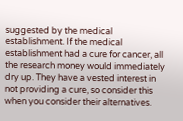suggested by the medical establishment. If the medical establishment had a cure for cancer, all the research money would immediately dry up. They have a vested interest in not providing a cure, so consider this when you consider their alternatives.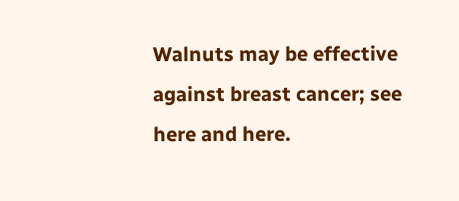Walnuts may be effective against breast cancer; see here and here.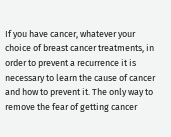If you have cancer, whatever your choice of breast cancer treatments, in order to prevent a recurrence it is necessary to learn the cause of cancer and how to prevent it. The only way to remove the fear of getting cancer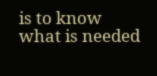is to know what is needed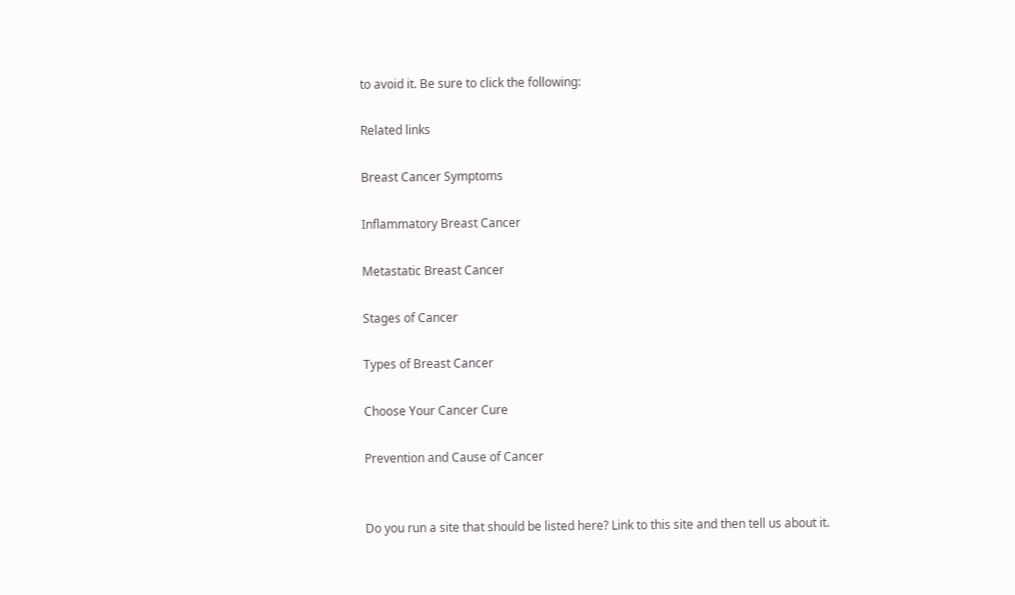to avoid it. Be sure to click the following:

Related links

Breast Cancer Symptoms

Inflammatory Breast Cancer

Metastatic Breast Cancer

Stages of Cancer

Types of Breast Cancer

Choose Your Cancer Cure

Prevention and Cause of Cancer


Do you run a site that should be listed here? Link to this site and then tell us about it.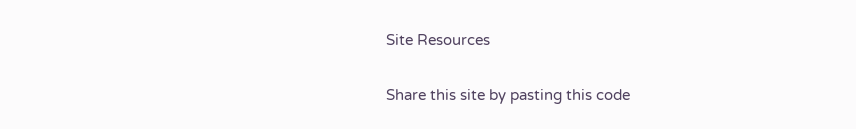Site Resources

Share this site by pasting this code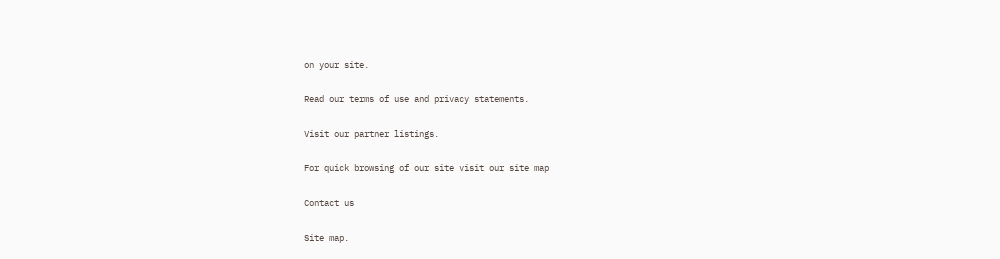on your site.

Read our terms of use and privacy statements.

Visit our partner listings.

For quick browsing of our site visit our site map

Contact us

Site map.